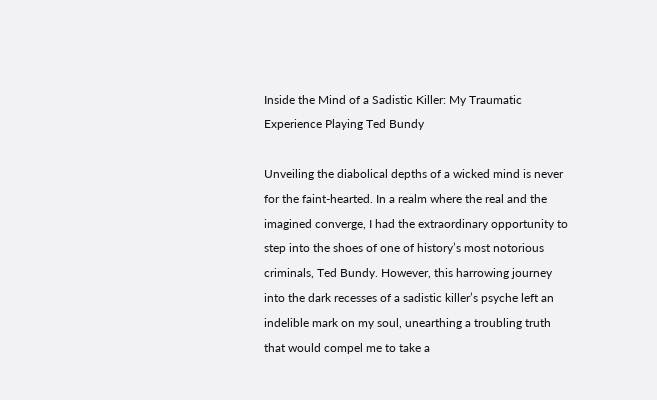Inside the Mind of a Sadistic Killer: My Traumatic Experience Playing Ted Bundy

Unveiling the diabolical depths of a wicked mind is never for the faint-hearted. In a realm where the real and the imagined converge, I had the extraordinary opportunity to step into the shoes of one of history’s most notorious criminals, Ted Bundy. However, this harrowing journey into the dark recesses of a sadistic killer’s psyche left an indelible mark on my soul, unearthing a troubling truth that would compel me to take a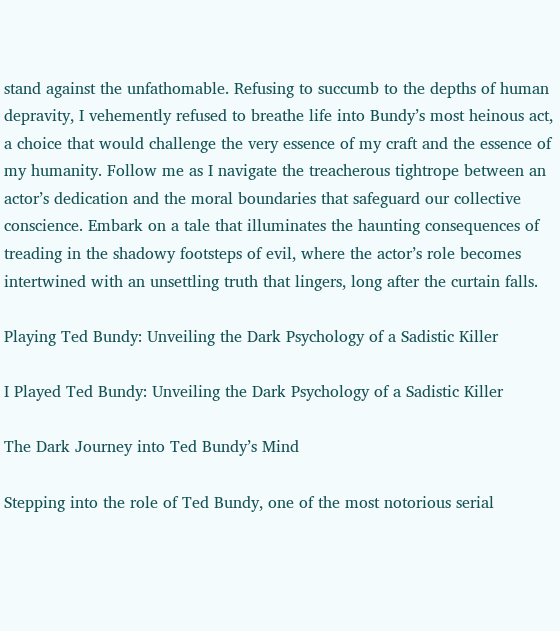stand against the unfathomable. Refusing to succumb to the depths of human depravity, I vehemently refused to breathe life into Bundy’s most heinous act, a choice that would challenge the very essence of my craft and the essence of my humanity. Follow me as I navigate the treacherous tightrope between an actor’s dedication and the moral boundaries that safeguard our collective conscience. Embark on a tale that illuminates the haunting consequences of treading in the shadowy footsteps of evil, where the actor’s role becomes intertwined with an unsettling truth that lingers, long after the curtain falls.

Playing Ted Bundy: Unveiling the Dark Psychology of a Sadistic Killer

I Played Ted Bundy: Unveiling the Dark Psychology of a Sadistic Killer

The Dark Journey into Ted Bundy’s Mind

Stepping into the role of Ted Bundy, one of the most notorious serial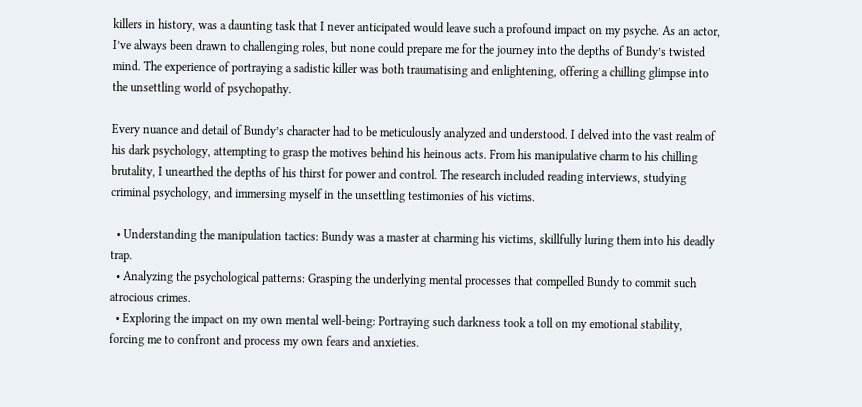killers in history, was a daunting task that I never anticipated would leave such a profound impact on my psyche. As an actor, I’ve always been drawn to challenging roles, but none could prepare me for the journey into the depths of Bundy’s twisted mind. The experience of portraying a sadistic killer was both traumatising and enlightening, offering a chilling glimpse into the unsettling world of psychopathy.

Every nuance and detail of Bundy’s character had to be meticulously analyzed and understood. I delved into the vast realm of his dark psychology, attempting to grasp the motives behind his heinous acts. From his manipulative charm to his chilling brutality, I unearthed the depths of his thirst for power and control. The research included reading interviews, studying criminal psychology, and immersing myself in the unsettling testimonies of his victims.

  • Understanding the manipulation tactics: Bundy was a master at charming his victims, skillfully luring them into his deadly trap.
  • Analyzing the psychological patterns: Grasping the underlying mental processes that compelled Bundy to commit such atrocious crimes.
  • Exploring the impact on my own mental well-being: Portraying such darkness took a toll on my emotional stability, forcing me to confront and process my own fears and anxieties.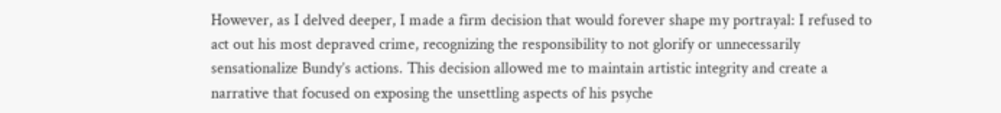However, as I delved deeper, I made a firm decision that would forever shape my portrayal: I refused to act out his most depraved crime, recognizing the responsibility to not glorify or unnecessarily sensationalize Bundy’s actions. This decision allowed me to maintain artistic integrity and create a narrative that focused on exposing the unsettling aspects of his psyche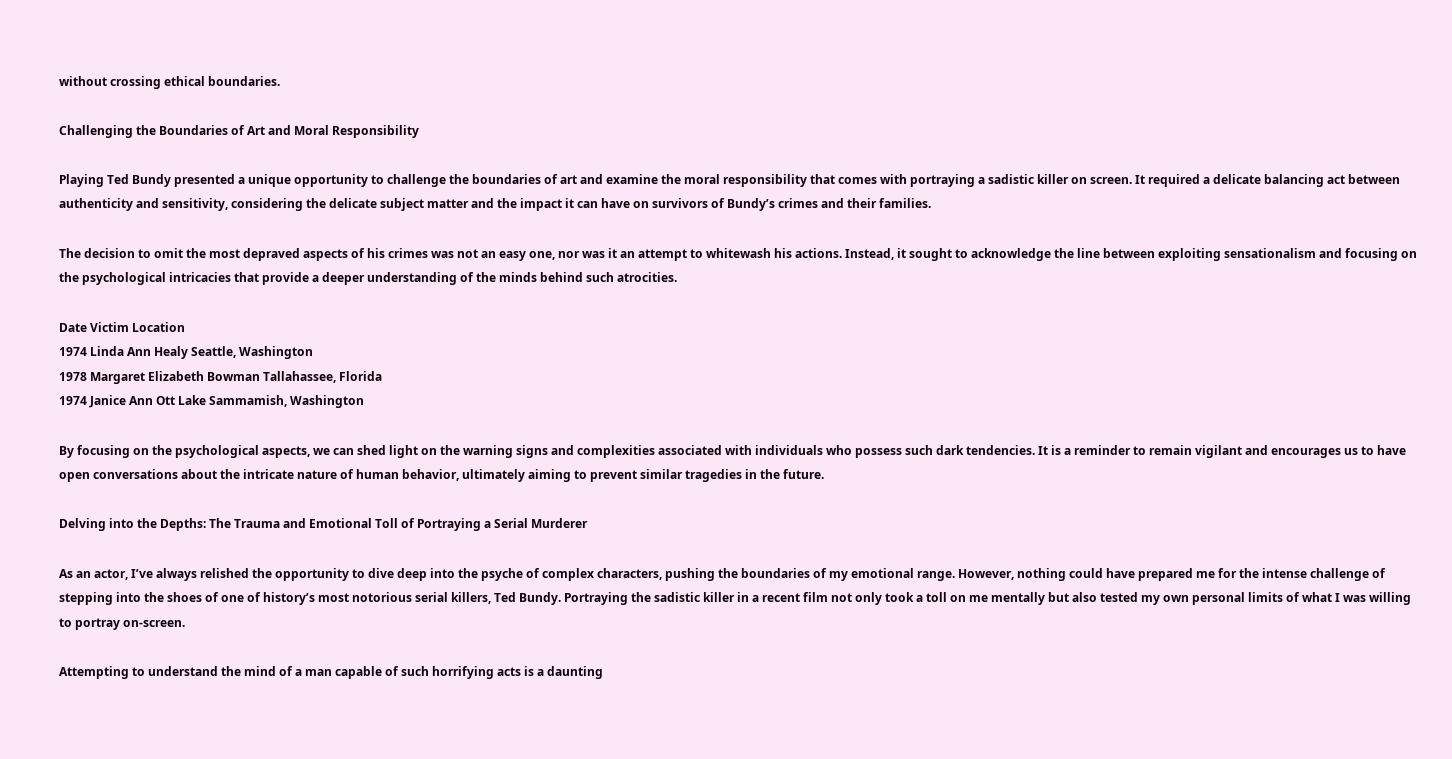without crossing ethical boundaries.

Challenging the Boundaries of Art and Moral Responsibility

Playing Ted Bundy presented a unique opportunity to challenge the boundaries of art and examine the moral responsibility that comes with portraying a sadistic killer on screen. It required a delicate balancing act between authenticity and sensitivity, considering the delicate subject matter and the impact it can have on survivors of Bundy’s crimes and their families.

The decision to omit the most depraved aspects of his crimes was not an easy one, nor was it an attempt to whitewash his actions. Instead, it sought to acknowledge the line between exploiting sensationalism and focusing on the psychological intricacies that provide a deeper understanding of the minds behind such atrocities.

Date Victim Location
1974 Linda Ann Healy Seattle, Washington
1978 Margaret Elizabeth Bowman Tallahassee, Florida
1974 Janice Ann Ott Lake Sammamish, Washington

By focusing on the psychological aspects, we can shed light on the warning signs and complexities associated with individuals who possess such dark tendencies. It is a reminder to remain vigilant and encourages us to have open conversations about the intricate nature of human behavior, ultimately aiming to prevent similar tragedies in the future.

Delving into the Depths: The Trauma and Emotional Toll of Portraying a Serial Murderer

As an actor, I’ve always relished the opportunity to dive deep into the psyche of complex characters, pushing the boundaries of my emotional range. However, nothing could have prepared me for the intense challenge of stepping into the shoes of one of history’s most notorious serial killers, Ted Bundy. Portraying the sadistic killer in a recent film not only took a toll on me mentally but also tested my own personal limits of what I was willing to portray on-screen.

Attempting to understand the mind of a man capable of such horrifying acts is a daunting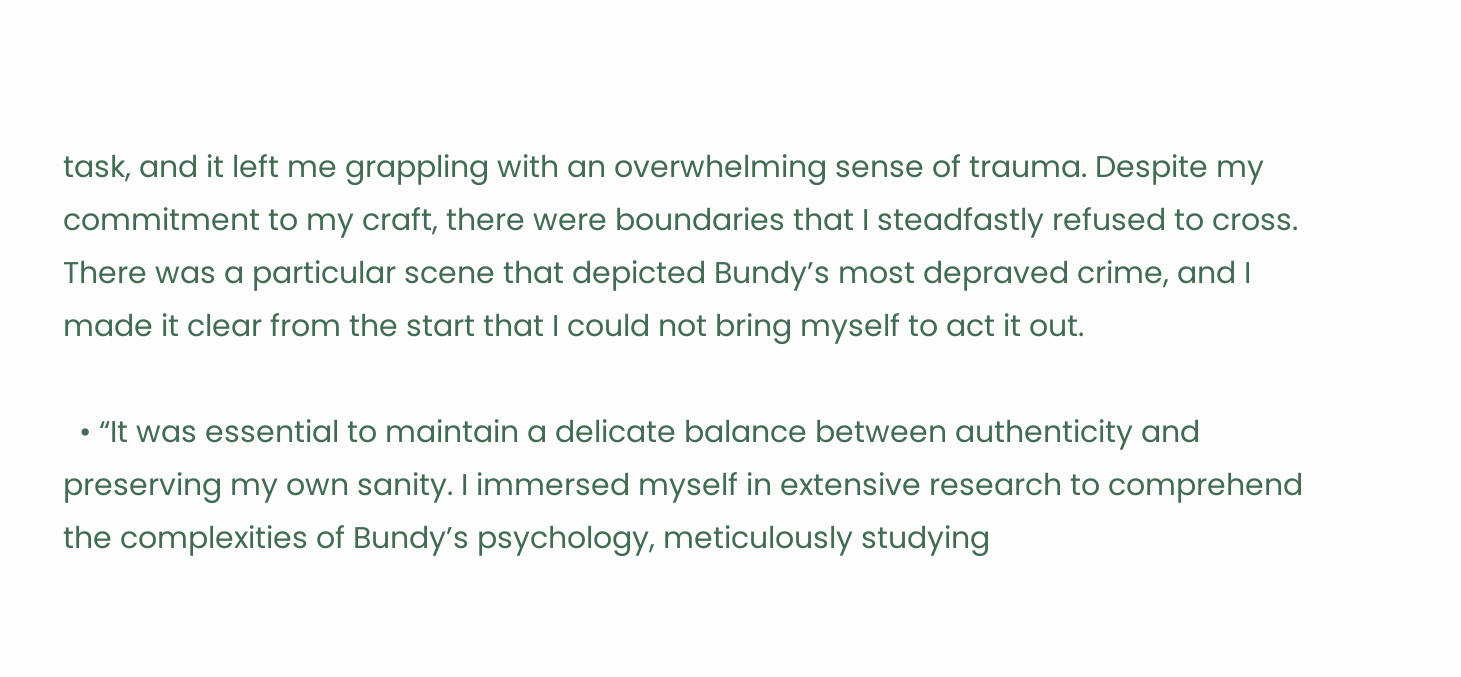task, and it left me grappling with an overwhelming sense of trauma. Despite my commitment to my craft, there were boundaries that I steadfastly refused to cross. There was a particular scene that depicted Bundy’s most depraved crime, and I made it clear from the start that I could not bring myself to act it out.

  • “It was essential to maintain a delicate balance between authenticity and preserving my own sanity. I immersed myself in extensive research to comprehend the complexities of Bundy’s psychology, meticulously studying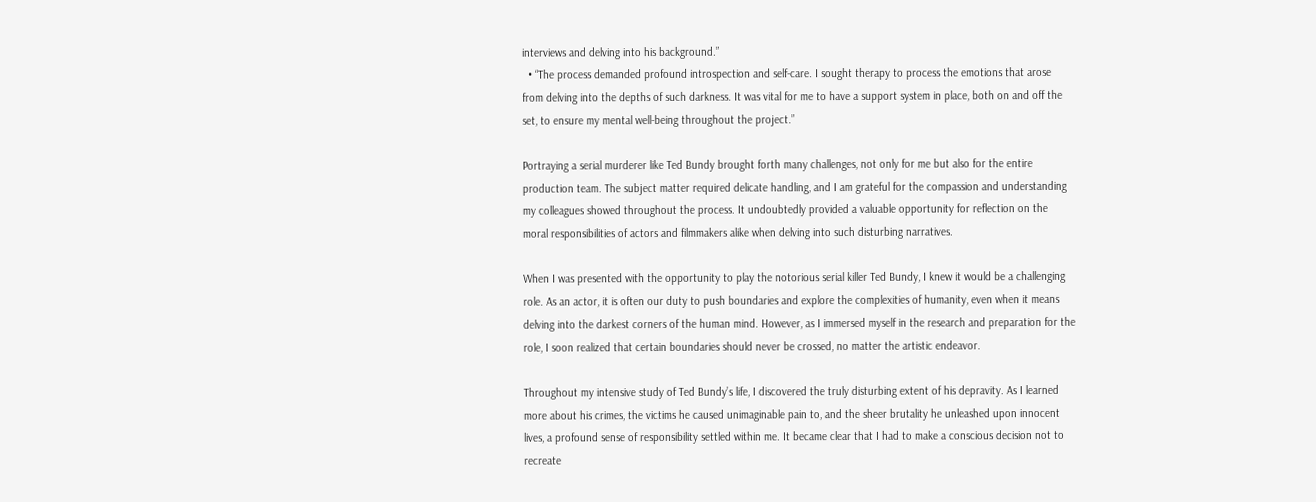interviews and delving into his background.”
  • “The process demanded profound introspection and self-care. I sought therapy to process the emotions that arose from delving into the depths of such darkness. It was vital for me to have a support system in place, both on and off the set, to ensure my mental well-being throughout the project.”

Portraying a serial murderer like Ted Bundy brought forth many challenges, not only for me but also for the entire production team. The subject matter required delicate handling, and I am grateful for the compassion and understanding my colleagues showed throughout the process. It undoubtedly provided a valuable opportunity for reflection on the moral responsibilities of actors and filmmakers alike when delving into such disturbing narratives.

When I was presented with the opportunity to play the notorious serial killer Ted Bundy, I knew it would be a challenging role. As an actor, it is often our duty to push boundaries and explore the complexities of humanity, even when it means delving into the darkest corners of the human mind. However, as I immersed myself in the research and preparation for the role, I soon realized that certain boundaries should never be crossed, no matter the artistic endeavor.

Throughout my intensive study of Ted Bundy’s life, I discovered the truly disturbing extent of his depravity. As I learned more about his crimes, the victims he caused unimaginable pain to, and the sheer brutality he unleashed upon innocent lives, a profound sense of responsibility settled within me. It became clear that I had to make a conscious decision not to recreate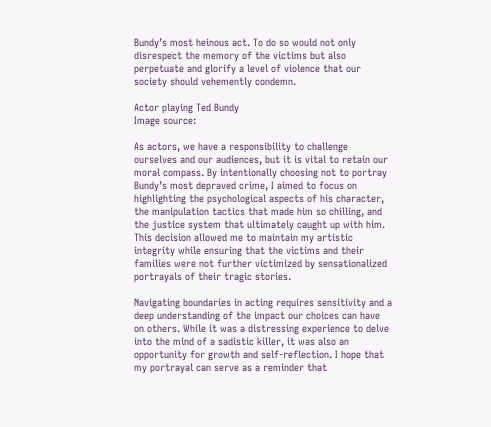Bundy’s most heinous act. To do so would not only disrespect the memory of the victims but also perpetuate and glorify a level of violence that our society should vehemently condemn.

Actor playing Ted Bundy
Image source:

As actors, we have a responsibility to challenge ourselves and our audiences, but it is vital to retain our moral compass. By intentionally choosing not to portray Bundy’s most depraved crime, I aimed to focus on highlighting the psychological aspects of his character, the manipulation tactics that made him so chilling, and the justice system that ultimately caught up with him. This decision allowed me to maintain my artistic integrity while ensuring that the victims and their families were not further victimized by sensationalized portrayals of their tragic stories.

Navigating boundaries in acting requires sensitivity and a deep understanding of the impact our choices can have on others. While it was a distressing experience to delve into the mind of a sadistic killer, it was also an opportunity for growth and self-reflection. I hope that my portrayal can serve as a reminder that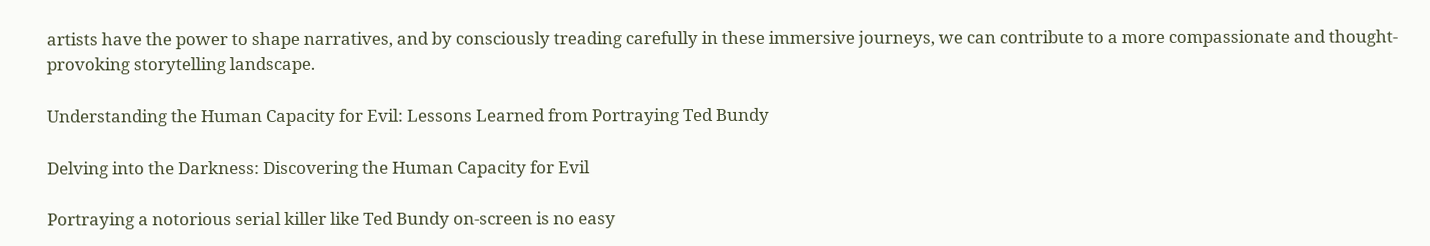artists have the power to shape narratives, and by consciously treading carefully in these immersive journeys, we can contribute to a more compassionate and thought-provoking storytelling landscape.

Understanding the Human Capacity for Evil: Lessons Learned from Portraying Ted Bundy

Delving into the Darkness: Discovering the Human Capacity for Evil

Portraying a notorious serial killer like Ted Bundy on-screen is no easy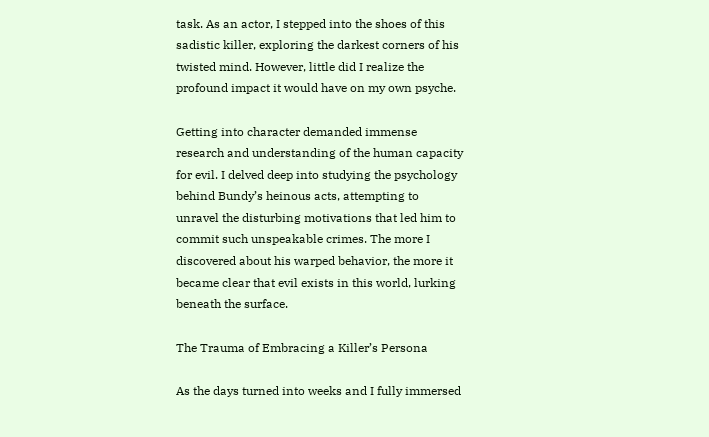task. As an actor, I stepped into the shoes of this sadistic killer, exploring the darkest corners of his twisted mind. However, little did I realize the profound impact it would have on my own psyche.

Getting into character demanded immense research and understanding of the human capacity for evil. I delved deep into studying the psychology behind Bundy’s heinous acts, attempting to unravel the disturbing motivations that led him to commit such unspeakable crimes. The more I discovered about his warped behavior, the more it became clear that evil exists in this world, lurking beneath the surface.

The Trauma of Embracing a Killer’s Persona

As the days turned into weeks and I fully immersed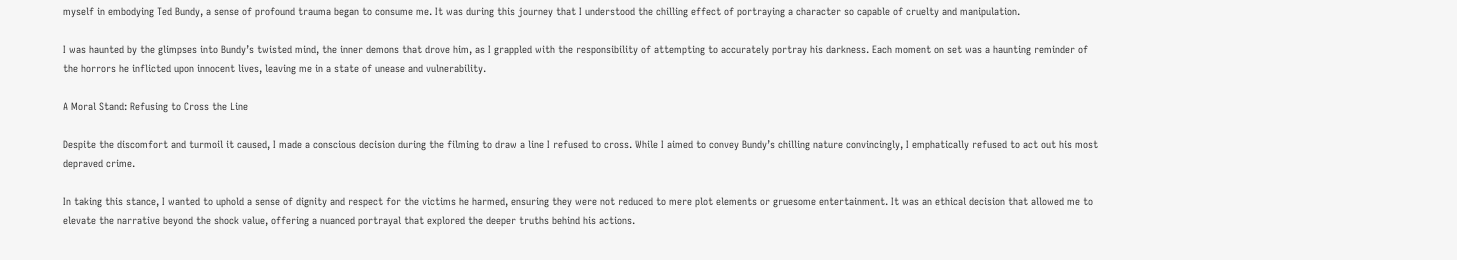myself in embodying Ted Bundy, a sense of profound trauma began to consume me. It was during this journey that I understood the chilling effect of portraying a character so capable of cruelty and manipulation.

I was haunted by the glimpses into Bundy’s twisted mind, the inner demons that drove him, as I grappled with the responsibility of attempting to accurately portray his darkness. Each moment on set was a haunting reminder of the horrors he inflicted upon innocent lives, leaving me in a state of unease and vulnerability.

A Moral Stand: Refusing to Cross the Line

Despite the discomfort and turmoil it caused, I made a conscious decision during the filming to draw a line I refused to cross. While I aimed to convey Bundy’s chilling nature convincingly, I emphatically refused to act out his most depraved crime.

In taking this stance, I wanted to uphold a sense of dignity and respect for the victims he harmed, ensuring they were not reduced to mere plot elements or gruesome entertainment. It was an ethical decision that allowed me to elevate the narrative beyond the shock value, offering a nuanced portrayal that explored the deeper truths behind his actions.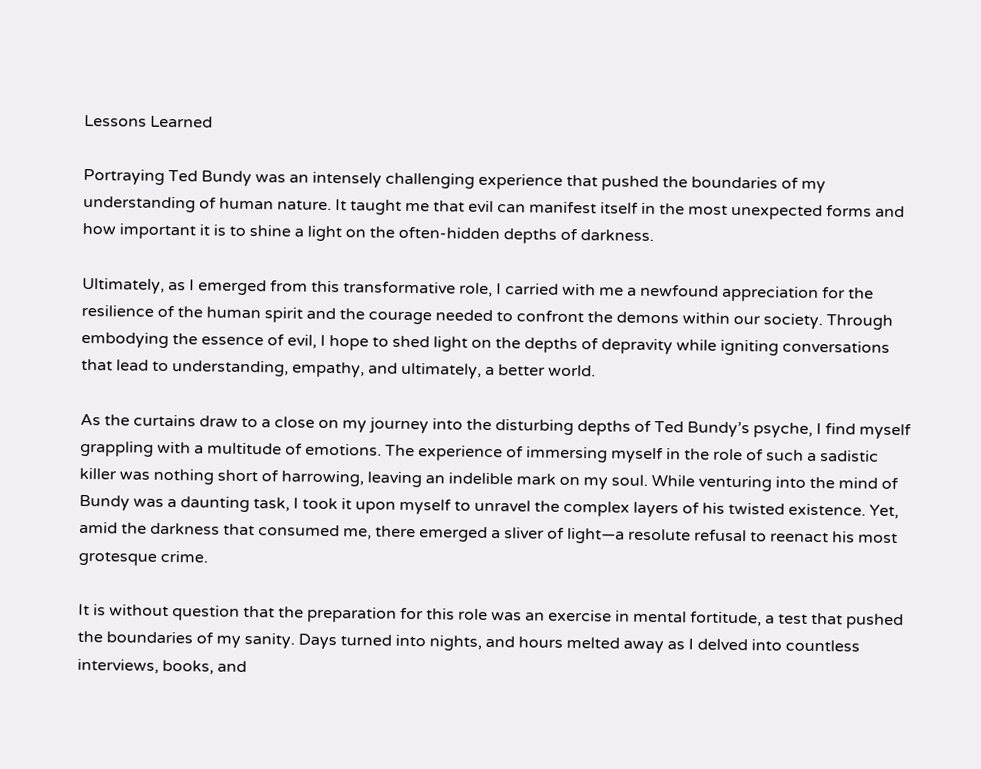Lessons Learned

Portraying Ted Bundy was an intensely challenging experience that pushed the boundaries of my understanding of human nature. It taught me that evil can manifest itself in the most unexpected forms and how important it is to shine a light on the often-hidden depths of darkness.

Ultimately, as I emerged from this transformative role, I carried with me a newfound appreciation for the resilience of the human spirit and the courage needed to confront the demons within our society. Through embodying the essence of evil, I hope to shed light on the depths of depravity while igniting conversations that lead to understanding, empathy, and ultimately, a better world.

As the curtains draw to a close on my journey into the disturbing depths of Ted Bundy’s psyche, I find myself grappling with a multitude of emotions. The experience of immersing myself in the role of such a sadistic killer was nothing short of harrowing, leaving an indelible mark on my soul. While venturing into the mind of Bundy was a daunting task, I took it upon myself to unravel the complex layers of his twisted existence. Yet, amid the darkness that consumed me, there emerged a sliver of light—a resolute refusal to reenact his most grotesque crime.

It is without question that the preparation for this role was an exercise in mental fortitude, a test that pushed the boundaries of my sanity. Days turned into nights, and hours melted away as I delved into countless interviews, books, and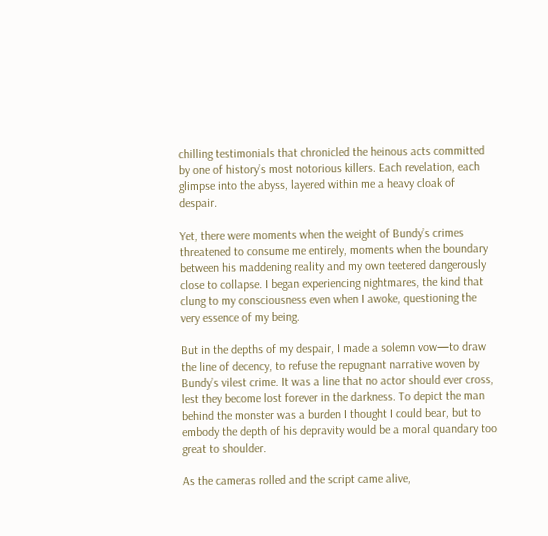chilling testimonials that chronicled the heinous acts committed by one of history’s most notorious killers. Each revelation, each glimpse into the abyss, layered within me a heavy cloak of despair.

Yet, there were moments when the weight of Bundy’s crimes threatened to consume me entirely, moments when the boundary between his maddening reality and my own teetered dangerously close to collapse. I began experiencing nightmares, the kind that clung to my consciousness even when I awoke, questioning the very essence of my being.

But in the depths of my despair, I made a solemn vow—to draw the line of decency, to refuse the repugnant narrative woven by Bundy’s vilest crime. It was a line that no actor should ever cross, lest they become lost forever in the darkness. To depict the man behind the monster was a burden I thought I could bear, but to embody the depth of his depravity would be a moral quandary too great to shoulder.

As the cameras rolled and the script came alive,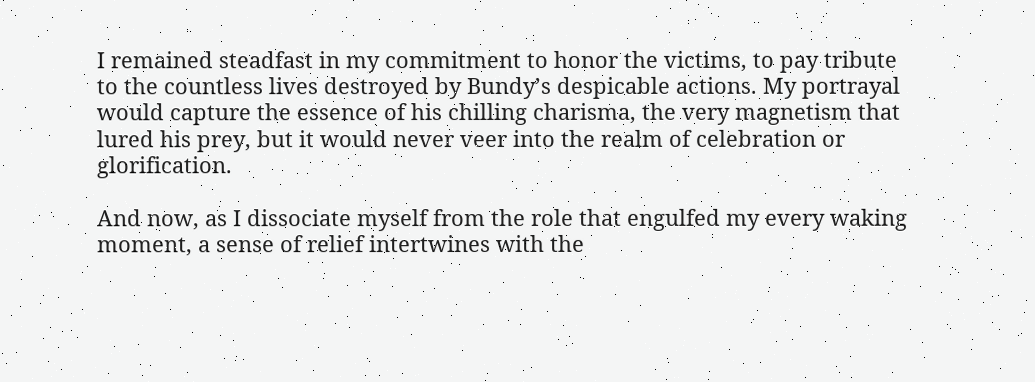I remained steadfast in my commitment to honor the victims, to pay tribute to the countless lives destroyed by Bundy’s despicable actions. My portrayal would capture the essence of his chilling charisma, the very magnetism that lured his prey, but it would never veer into the realm of celebration or glorification.

And now, as I dissociate myself from the role that engulfed my every waking moment, a sense of relief intertwines with the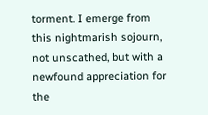torment. I emerge from this nightmarish sojourn, not unscathed, but with a newfound appreciation for the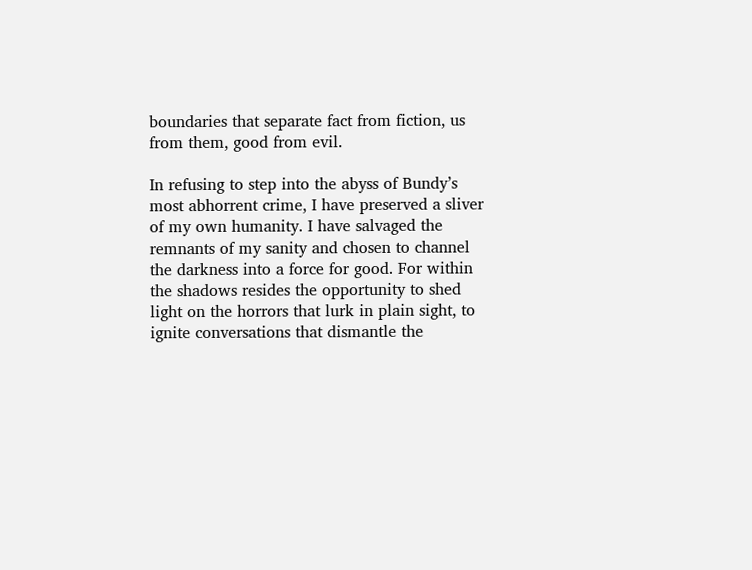boundaries that separate fact from fiction, us from them, good from evil.

In refusing to step into the abyss of Bundy’s most abhorrent crime, I have preserved a sliver of my own humanity. I have salvaged the remnants of my sanity and chosen to channel the darkness into a force for good. For within the shadows resides the opportunity to shed light on the horrors that lurk in plain sight, to ignite conversations that dismantle the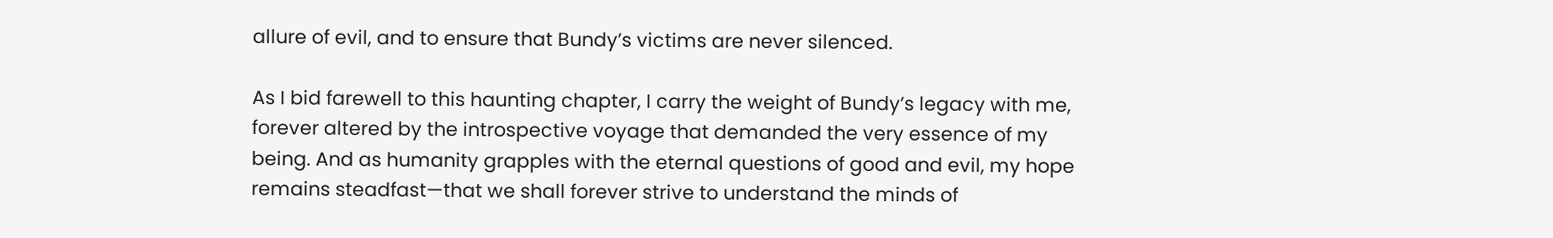allure of evil, and to ensure that Bundy’s victims are never silenced.

As I bid farewell to this haunting chapter, I carry the weight of Bundy’s legacy with me, forever altered by the introspective voyage that demanded the very essence of my being. And as humanity grapples with the eternal questions of good and evil, my hope remains steadfast—that we shall forever strive to understand the minds of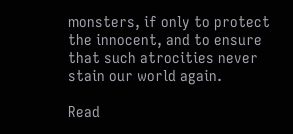monsters, if only to protect the innocent, and to ensure that such atrocities never stain our world again.

Read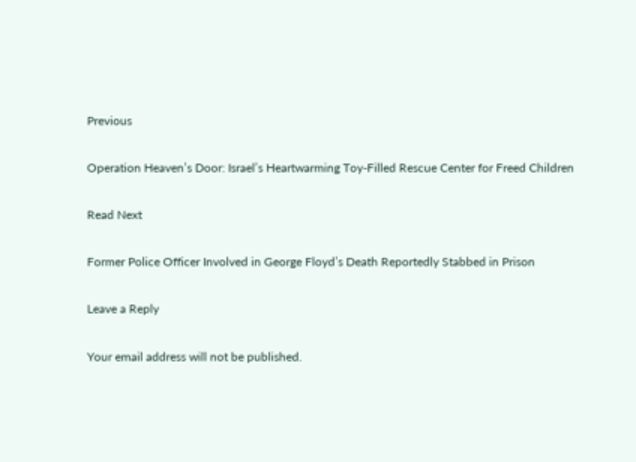Previous

Operation Heaven’s Door: Israel’s Heartwarming Toy-Filled Rescue Center for Freed Children

Read Next

Former Police Officer Involved in George Floyd’s Death Reportedly Stabbed in Prison

Leave a Reply

Your email address will not be published.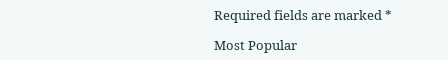Required fields are marked *

Most Popular